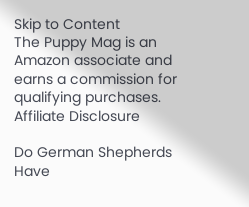Skip to Content
The Puppy Mag is an Amazon associate and earns a commission for qualifying purchases. Affiliate Disclosure

Do German Shepherds Have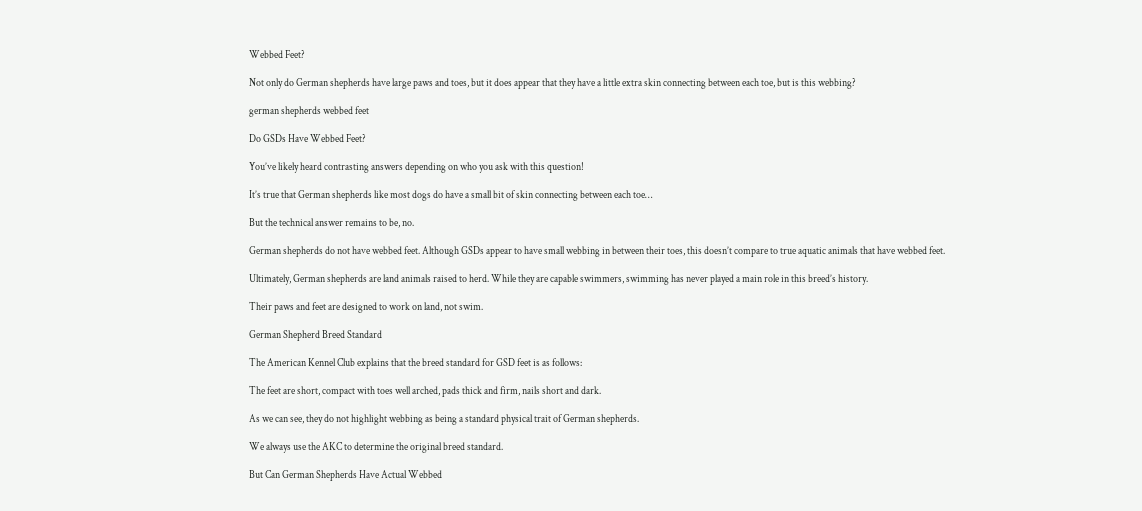Webbed Feet?

Not only do German shepherds have large paws and toes, but it does appear that they have a little extra skin connecting between each toe, but is this webbing?

german shepherds webbed feet

Do GSDs Have Webbed Feet?

You’ve likely heard contrasting answers depending on who you ask with this question!

It’s true that German shepherds like most dogs do have a small bit of skin connecting between each toe…

But the technical answer remains to be, no.

German shepherds do not have webbed feet. Although GSDs appear to have small webbing in between their toes, this doesn’t compare to true aquatic animals that have webbed feet.

Ultimately, German shepherds are land animals raised to herd. While they are capable swimmers, swimming has never played a main role in this breed’s history.

Their paws and feet are designed to work on land, not swim.

German Shepherd Breed Standard

The American Kennel Club explains that the breed standard for GSD feet is as follows:

The feet are short, compact with toes well arched, pads thick and firm, nails short and dark.

As we can see, they do not highlight webbing as being a standard physical trait of German shepherds.

We always use the AKC to determine the original breed standard.

But Can German Shepherds Have Actual Webbed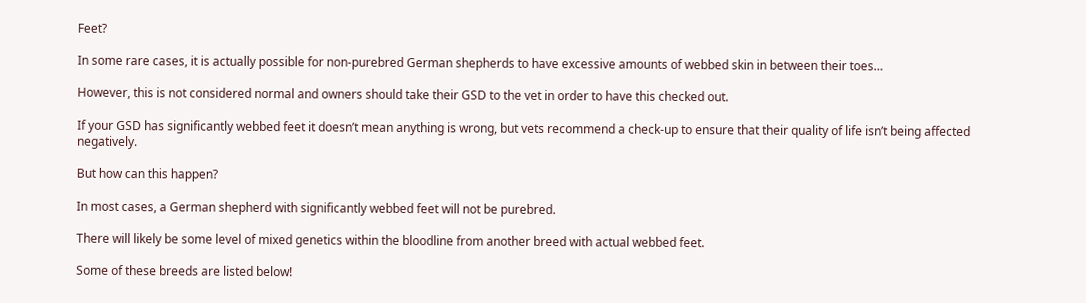Feet?

In some rare cases, it is actually possible for non-purebred German shepherds to have excessive amounts of webbed skin in between their toes…

However, this is not considered normal and owners should take their GSD to the vet in order to have this checked out.

If your GSD has significantly webbed feet it doesn’t mean anything is wrong, but vets recommend a check-up to ensure that their quality of life isn’t being affected negatively.

But how can this happen?

In most cases, a German shepherd with significantly webbed feet will not be purebred.

There will likely be some level of mixed genetics within the bloodline from another breed with actual webbed feet.

Some of these breeds are listed below!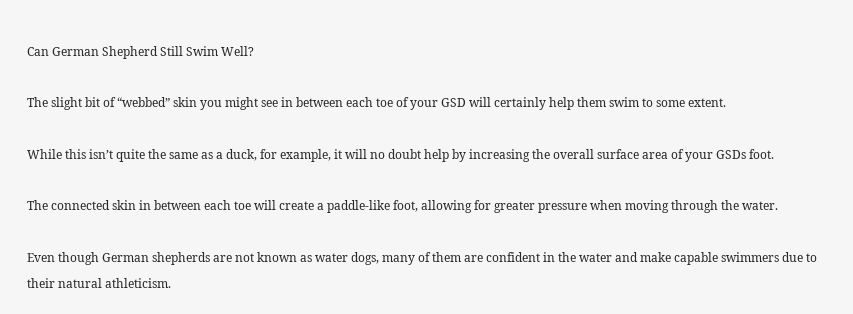Can German Shepherd Still Swim Well?

The slight bit of “webbed” skin you might see in between each toe of your GSD will certainly help them swim to some extent.

While this isn’t quite the same as a duck, for example, it will no doubt help by increasing the overall surface area of your GSDs foot.

The connected skin in between each toe will create a paddle-like foot, allowing for greater pressure when moving through the water.

Even though German shepherds are not known as water dogs, many of them are confident in the water and make capable swimmers due to their natural athleticism.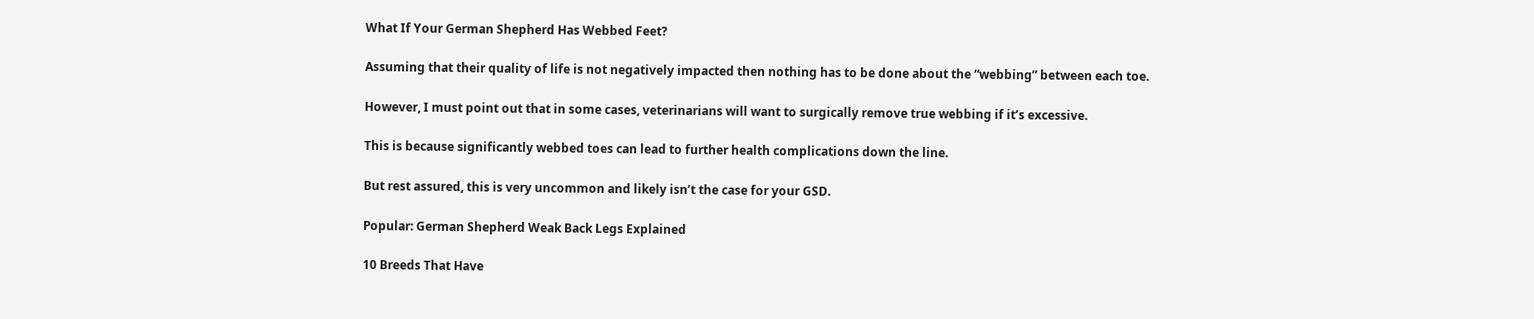What If Your German Shepherd Has Webbed Feet?

Assuming that their quality of life is not negatively impacted then nothing has to be done about the “webbing” between each toe.

However, I must point out that in some cases, veterinarians will want to surgically remove true webbing if it’s excessive.

This is because significantly webbed toes can lead to further health complications down the line.

But rest assured, this is very uncommon and likely isn’t the case for your GSD.

Popular: German Shepherd Weak Back Legs Explained

10 Breeds That Have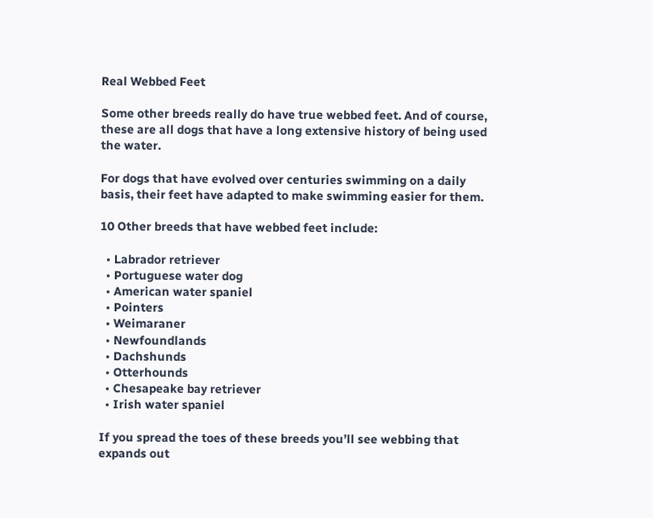Real Webbed Feet

Some other breeds really do have true webbed feet. And of course, these are all dogs that have a long extensive history of being used the water.

For dogs that have evolved over centuries swimming on a daily basis, their feet have adapted to make swimming easier for them.

10 Other breeds that have webbed feet include:

  • Labrador retriever
  • Portuguese water dog
  • American water spaniel
  • Pointers
  • Weimaraner
  • Newfoundlands
  • Dachshunds
  • Otterhounds
  • Chesapeake bay retriever
  • Irish water spaniel

If you spread the toes of these breeds you’ll see webbing that expands out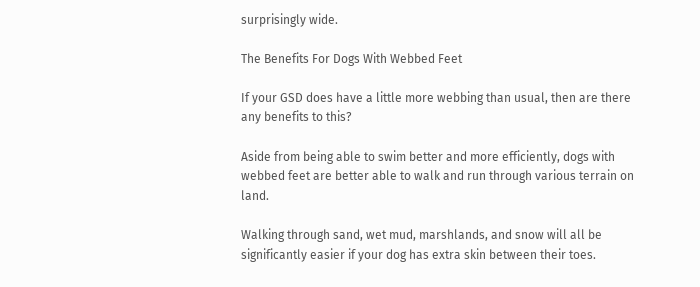surprisingly wide.

The Benefits For Dogs With Webbed Feet

If your GSD does have a little more webbing than usual, then are there any benefits to this?

Aside from being able to swim better and more efficiently, dogs with webbed feet are better able to walk and run through various terrain on land.

Walking through sand, wet mud, marshlands, and snow will all be significantly easier if your dog has extra skin between their toes.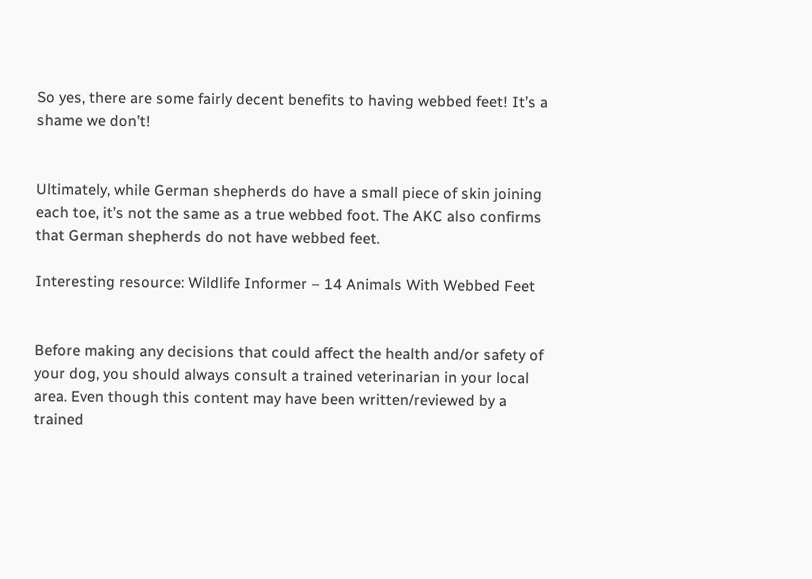So yes, there are some fairly decent benefits to having webbed feet! It’s a shame we don’t!


Ultimately, while German shepherds do have a small piece of skin joining each toe, it’s not the same as a true webbed foot. The AKC also confirms that German shepherds do not have webbed feet.

Interesting resource: Wildlife Informer – 14 Animals With Webbed Feet


Before making any decisions that could affect the health and/or safety of your dog, you should always consult a trained veterinarian in your local area. Even though this content may have been written/reviewed by a trained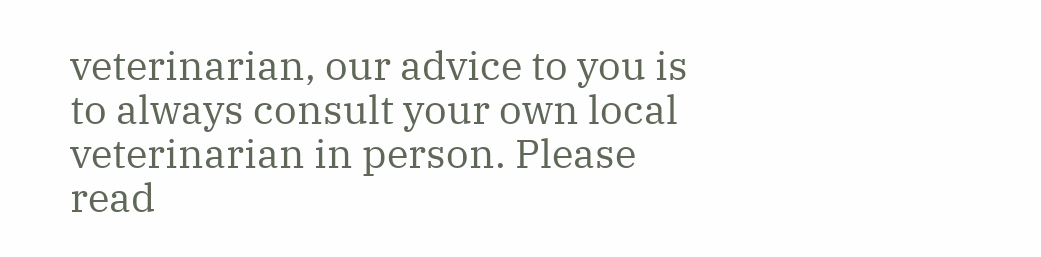veterinarian, our advice to you is to always consult your own local veterinarian in person. Please read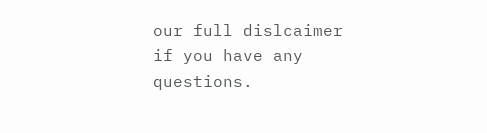our full dislcaimer if you have any questions.